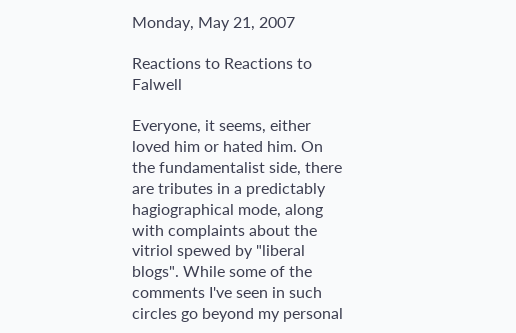Monday, May 21, 2007

Reactions to Reactions to Falwell

Everyone, it seems, either loved him or hated him. On the fundamentalist side, there are tributes in a predictably hagiographical mode, along with complaints about the vitriol spewed by "liberal blogs". While some of the comments I've seen in such circles go beyond my personal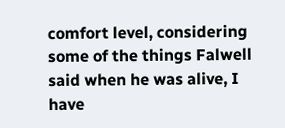comfort level, considering some of the things Falwell said when he was alive, I have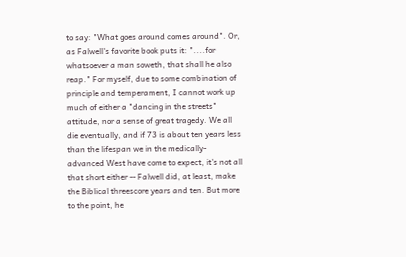to say: "What goes around comes around". Or, as Falwell's favorite book puts it: "....for whatsoever a man soweth, that shall he also reap." For myself, due to some combination of principle and temperament, I cannot work up much of either a "dancing in the streets" attitude, nor a sense of great tragedy. We all die eventually, and if 73 is about ten years less than the lifespan we in the medically-advanced West have come to expect, it's not all that short either -- Falwell did, at least, make the Biblical threescore years and ten. But more to the point, he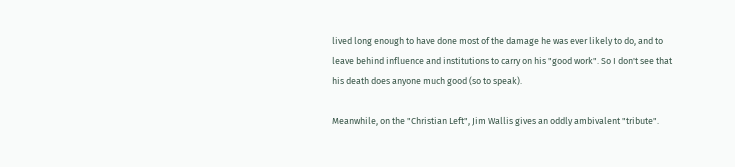lived long enough to have done most of the damage he was ever likely to do, and to leave behind influence and institutions to carry on his "good work". So I don't see that his death does anyone much good (so to speak).

Meanwhile, on the "Christian Left", Jim Wallis gives an oddly ambivalent "tribute".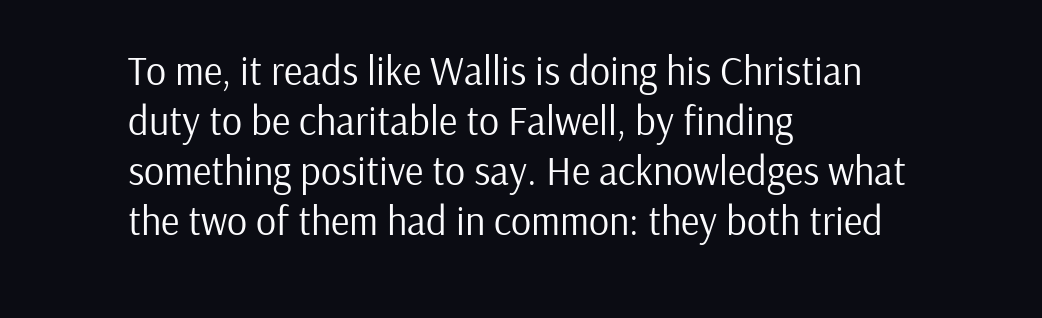To me, it reads like Wallis is doing his Christian duty to be charitable to Falwell, by finding something positive to say. He acknowledges what the two of them had in common: they both tried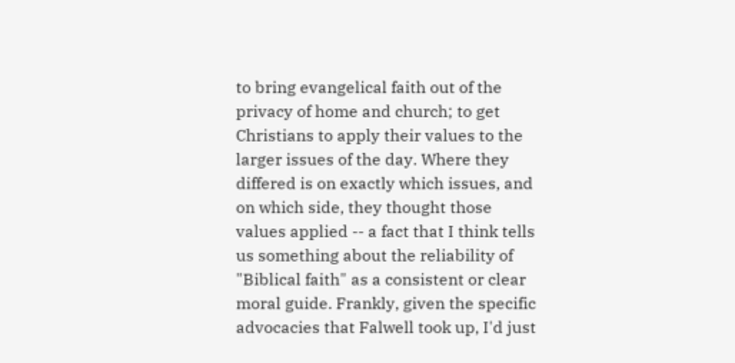to bring evangelical faith out of the privacy of home and church; to get Christians to apply their values to the larger issues of the day. Where they differed is on exactly which issues, and on which side, they thought those values applied -- a fact that I think tells us something about the reliability of "Biblical faith" as a consistent or clear moral guide. Frankly, given the specific advocacies that Falwell took up, I'd just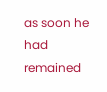as soon he had remained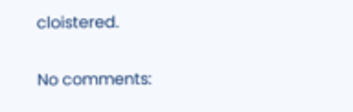cloistered.

No comments: